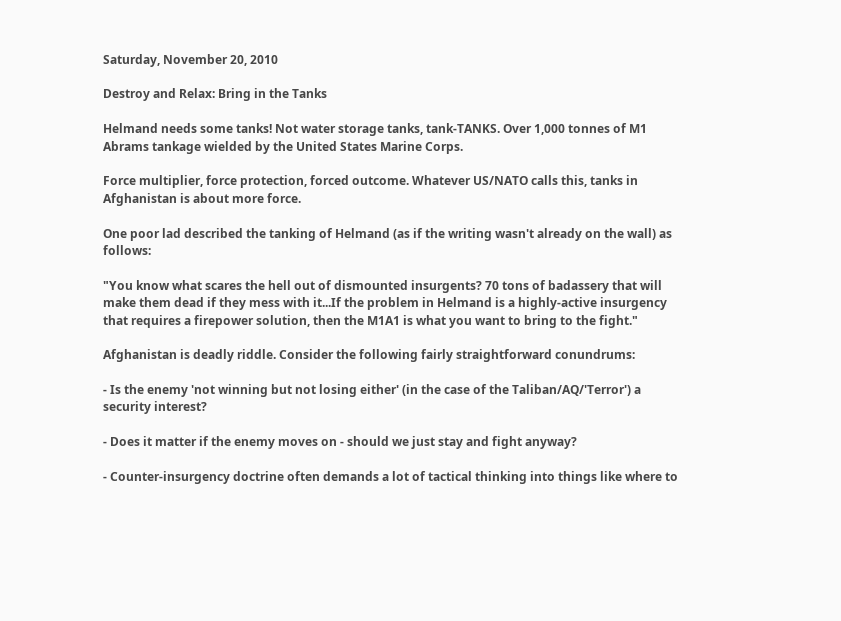Saturday, November 20, 2010

Destroy and Relax: Bring in the Tanks

Helmand needs some tanks! Not water storage tanks, tank-TANKS. Over 1,000 tonnes of M1 Abrams tankage wielded by the United States Marine Corps.

Force multiplier, force protection, forced outcome. Whatever US/NATO calls this, tanks in Afghanistan is about more force.

One poor lad described the tanking of Helmand (as if the writing wasn't already on the wall) as follows:

"You know what scares the hell out of dismounted insurgents? 70 tons of badassery that will make them dead if they mess with it...If the problem in Helmand is a highly-active insurgency that requires a firepower solution, then the M1A1 is what you want to bring to the fight."

Afghanistan is deadly riddle. Consider the following fairly straightforward conundrums:

- Is the enemy 'not winning but not losing either' (in the case of the Taliban/AQ/'Terror') a security interest?

- Does it matter if the enemy moves on - should we just stay and fight anyway?

- Counter-insurgency doctrine often demands a lot of tactical thinking into things like where to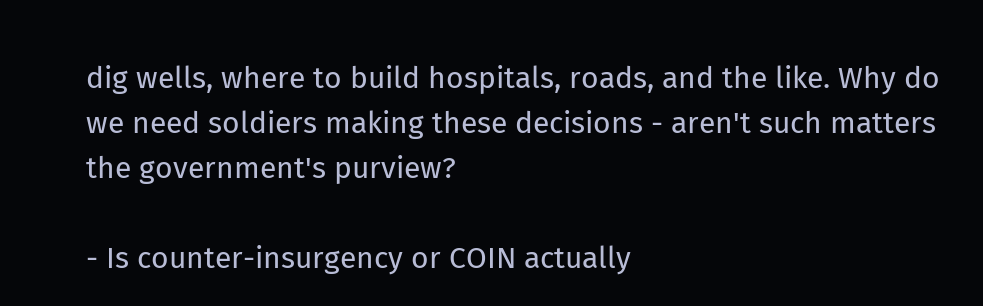dig wells, where to build hospitals, roads, and the like. Why do we need soldiers making these decisions - aren't such matters the government's purview?

- Is counter-insurgency or COIN actually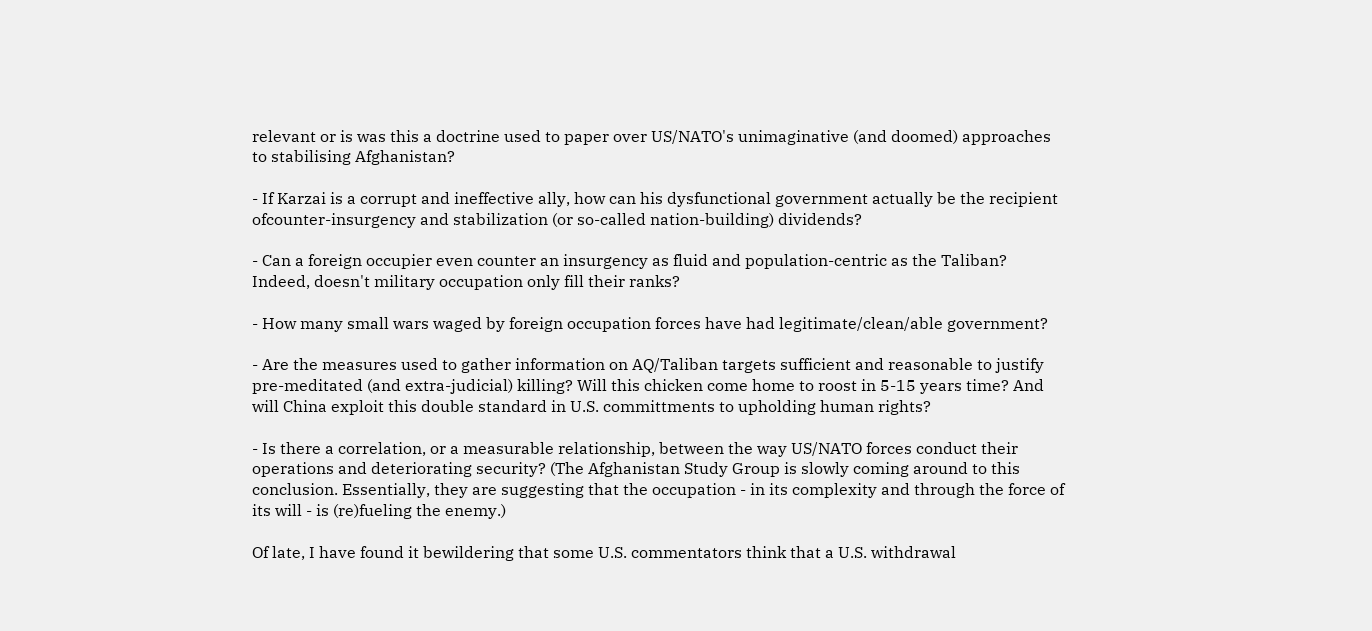relevant or is was this a doctrine used to paper over US/NATO's unimaginative (and doomed) approaches to stabilising Afghanistan?

- If Karzai is a corrupt and ineffective ally, how can his dysfunctional government actually be the recipient ofcounter-insurgency and stabilization (or so-called nation-building) dividends?

- Can a foreign occupier even counter an insurgency as fluid and population-centric as the Taliban? Indeed, doesn't military occupation only fill their ranks?

- How many small wars waged by foreign occupation forces have had legitimate/clean/able government?

- Are the measures used to gather information on AQ/Taliban targets sufficient and reasonable to justify pre-meditated (and extra-judicial) killing? Will this chicken come home to roost in 5-15 years time? And will China exploit this double standard in U.S. committments to upholding human rights?

- Is there a correlation, or a measurable relationship, between the way US/NATO forces conduct their operations and deteriorating security? (The Afghanistan Study Group is slowly coming around to this conclusion. Essentially, they are suggesting that the occupation - in its complexity and through the force of its will - is (re)fueling the enemy.)

Of late, I have found it bewildering that some U.S. commentators think that a U.S. withdrawal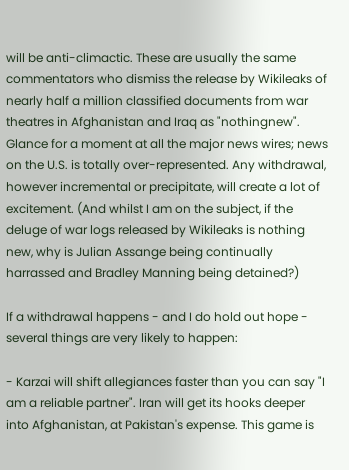will be anti-climactic. These are usually the same commentators who dismiss the release by Wikileaks of nearly half a million classified documents from war theatres in Afghanistan and Iraq as "nothingnew". Glance for a moment at all the major news wires; news on the U.S. is totally over-represented. Any withdrawal, however incremental or precipitate, will create a lot of excitement. (And whilst I am on the subject, if the deluge of war logs released by Wikileaks is nothing new, why is Julian Assange being continually harrassed and Bradley Manning being detained?)

If a withdrawal happens - and I do hold out hope - several things are very likely to happen:

- Karzai will shift allegiances faster than you can say "I am a reliable partner". Iran will get its hooks deeper into Afghanistan, at Pakistan's expense. This game is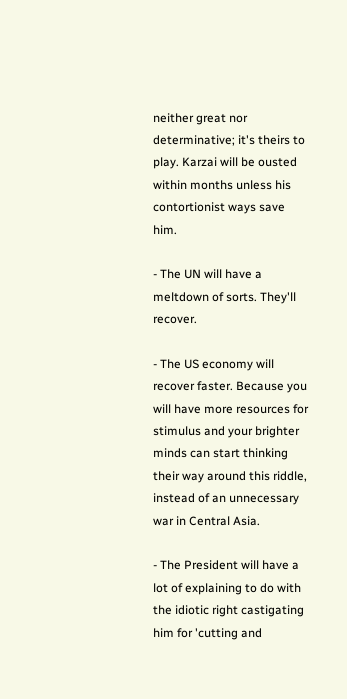neither great nor determinative; it's theirs to play. Karzai will be ousted within months unless his contortionist ways save him.

- The UN will have a meltdown of sorts. They'll recover.

- The US economy will recover faster. Because you will have more resources for stimulus and your brighter minds can start thinking their way around this riddle, instead of an unnecessary war in Central Asia.

- The President will have a lot of explaining to do with the idiotic right castigating him for 'cutting and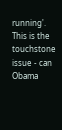running'. This is the touchstone issue - can Obama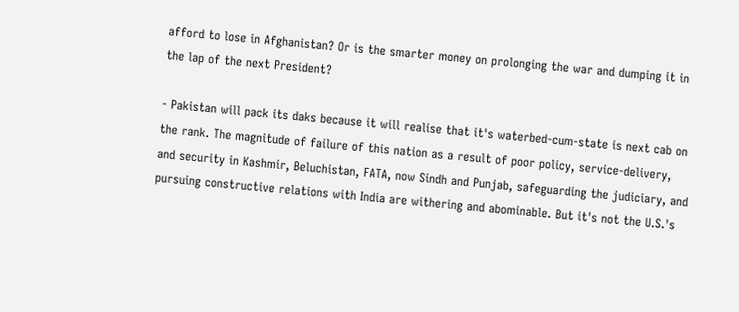afford to lose in Afghanistan? Or is the smarter money on prolonging the war and dumping it in the lap of the next President?

- Pakistan will pack its daks because it will realise that it's waterbed-cum-state is next cab on the rank. The magnitude of failure of this nation as a result of poor policy, service-delivery, and security in Kashmir, Beluchistan, FATA, now Sindh and Punjab, safeguarding the judiciary, and pursuing constructive relations with India are withering and abominable. But it's not the U.S.'s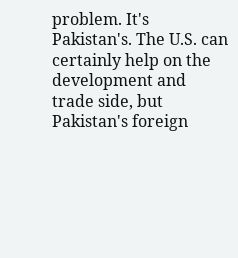problem. It's Pakistan's. The U.S. can certainly help on the development and trade side, but Pakistan's foreign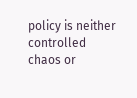policy is neither controlled chaos or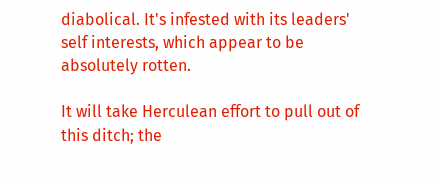diabolical. It's infested with its leaders' self interests, which appear to be absolutely rotten.

It will take Herculean effort to pull out of this ditch; the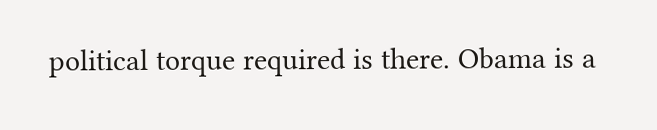political torque required is there. Obama is a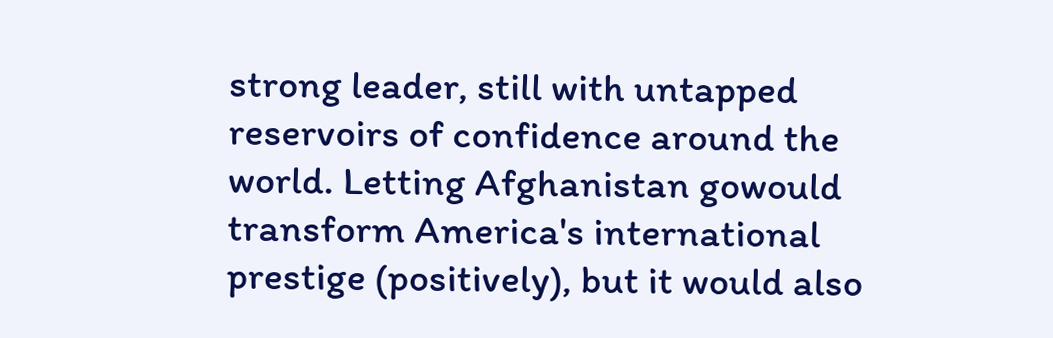strong leader, still with untapped reservoirs of confidence around the world. Letting Afghanistan gowould transform America's international prestige (positively), but it would also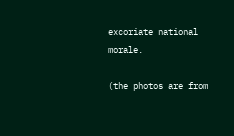excoriate national morale.

(the photos are from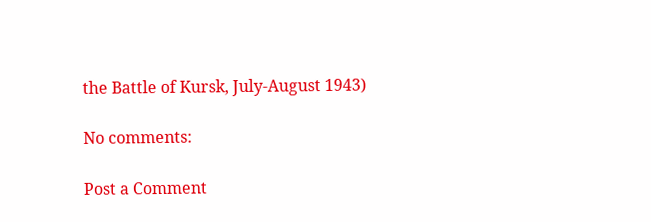the Battle of Kursk, July-August 1943)

No comments:

Post a Comment